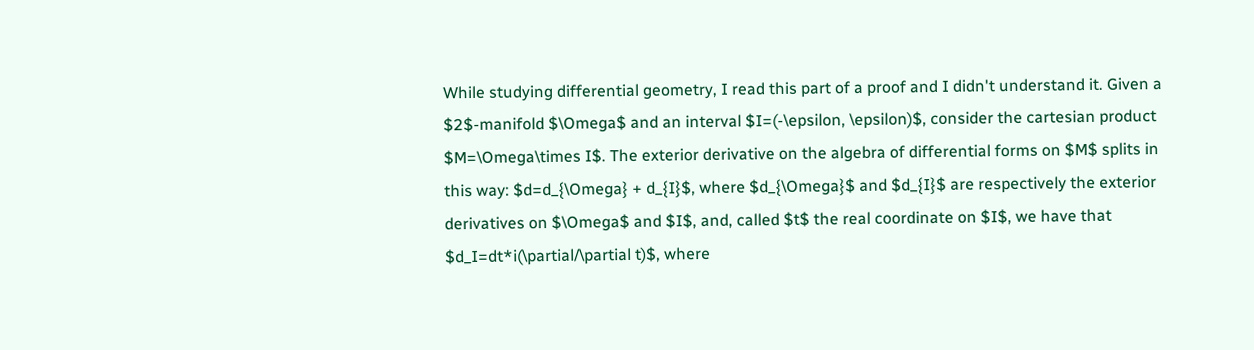While studying differential geometry, I read this part of a proof and I didn't understand it. Given a $2$-manifold $\Omega$ and an interval $I=(-\epsilon, \epsilon)$, consider the cartesian product $M=\Omega\times I$. The exterior derivative on the algebra of differential forms on $M$ splits in this way: $d=d_{\Omega} + d_{I}$, where $d_{\Omega}$ and $d_{I}$ are respectively the exterior derivatives on $\Omega$ and $I$, and, called $t$ the real coordinate on $I$, we have that $d_I=dt*i(\partial/\partial t)$, where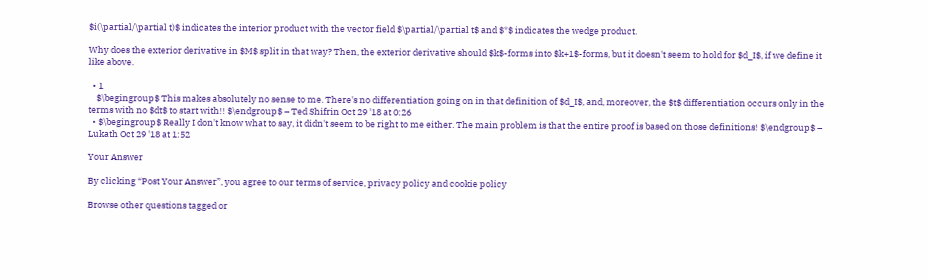$i(\partial/\partial t)$ indicates the interior product with the vector field $\partial/\partial t$ and $*$ indicates the wedge product.

Why does the exterior derivative in $M$ split in that way? Then, the exterior derivative should $k$-forms into $k+1$-forms, but it doesn't seem to hold for $d_I$, if we define it like above.

  • 1
    $\begingroup$ This makes absolutely no sense to me. There's no differentiation going on in that definition of $d_I$, and, moreover, the $t$ differentiation occurs only in the terms with no $dt$ to start with!! $\endgroup$ – Ted Shifrin Oct 29 '18 at 0:26
  • $\begingroup$ Really I don't know what to say, it didn't seem to be right to me either. The main problem is that the entire proof is based on those definitions! $\endgroup$ – Lukath Oct 29 '18 at 1:52

Your Answer

By clicking “Post Your Answer”, you agree to our terms of service, privacy policy and cookie policy

Browse other questions tagged or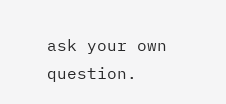ask your own question.